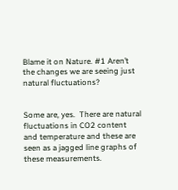Blame it on Nature. #1 Aren’t the changes we are seeing just natural fluctuations?


Some are, yes.  There are natural fluctuations in CO2 content and temperature and these are seen as a jagged line graphs of these measurements.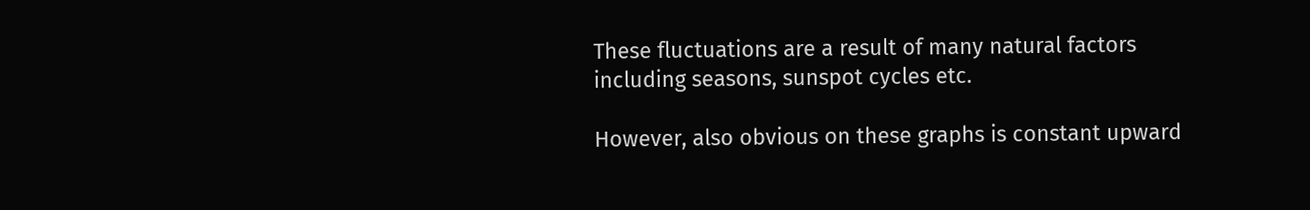These fluctuations are a result of many natural factors including seasons, sunspot cycles etc.

However, also obvious on these graphs is constant upward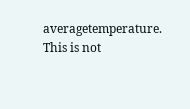averagetemperature.  This is not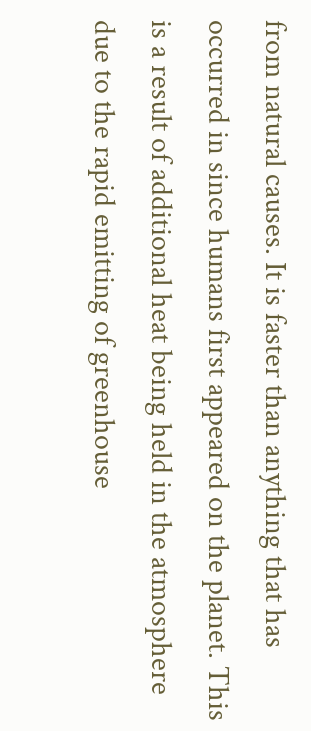from natural causes. It is faster than anything that has occurred in since humans first appeared on the planet. This is a result of additional heat being held in the atmosphere due to the rapid emitting of greenhouse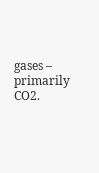gases – primarily CO2.